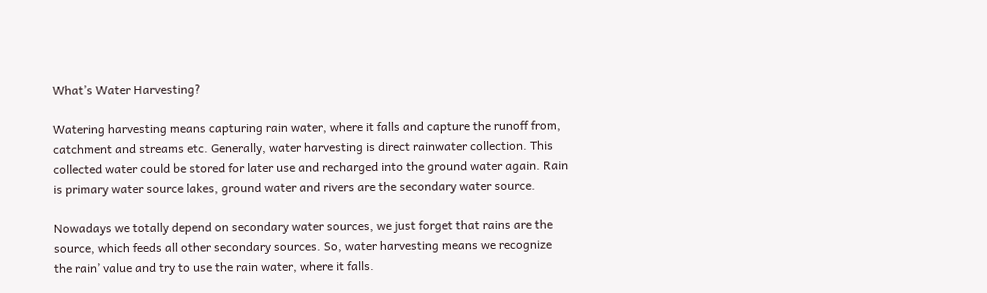What’s Water Harvesting?

Watering harvesting means capturing rain water, where it falls and capture the runoff from, catchment and streams etc. Generally, water harvesting is direct rainwater collection. This collected water could be stored for later use and recharged into the ground water again. Rain is primary water source lakes, ground water and rivers are the secondary water source.

Nowadays we totally depend on secondary water sources, we just forget that rains are the source, which feeds all other secondary sources. So, water harvesting means we recognize the rain’ value and try to use the rain water, where it falls.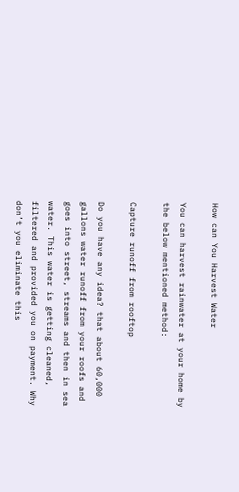How can You Harvest Water

You can harvest rainwater at your home by the below mentioned method:

Capture runoff from rooftop

Do you have any idea? that about 60,000 gallons water runoff from your roofs and goes into street, streams and then in sea water. This water is getting cleaned, filtered and provided you on payment. Why don’t you eliminate this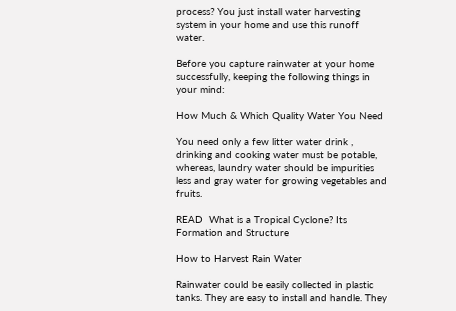process? You just install water harvesting system in your home and use this runoff water.

Before you capture rainwater at your home successfully, keeping the following things in your mind:

How Much & Which Quality Water You Need

You need only a few litter water drink , drinking and cooking water must be potable, whereas, laundry water should be impurities less and gray water for growing vegetables and fruits.

READ  What is a Tropical Cyclone? Its Formation and Structure

How to Harvest Rain Water

Rainwater could be easily collected in plastic tanks. They are easy to install and handle. They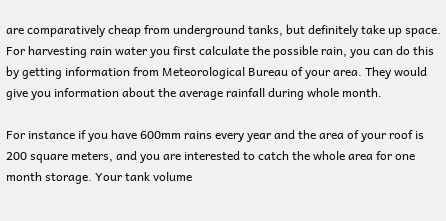are comparatively cheap from underground tanks, but definitely take up space. For harvesting rain water you first calculate the possible rain, you can do this by getting information from Meteorological Bureau of your area. They would give you information about the average rainfall during whole month.

For instance if you have 600mm rains every year and the area of your roof is 200 square meters, and you are interested to catch the whole area for one month storage. Your tank volume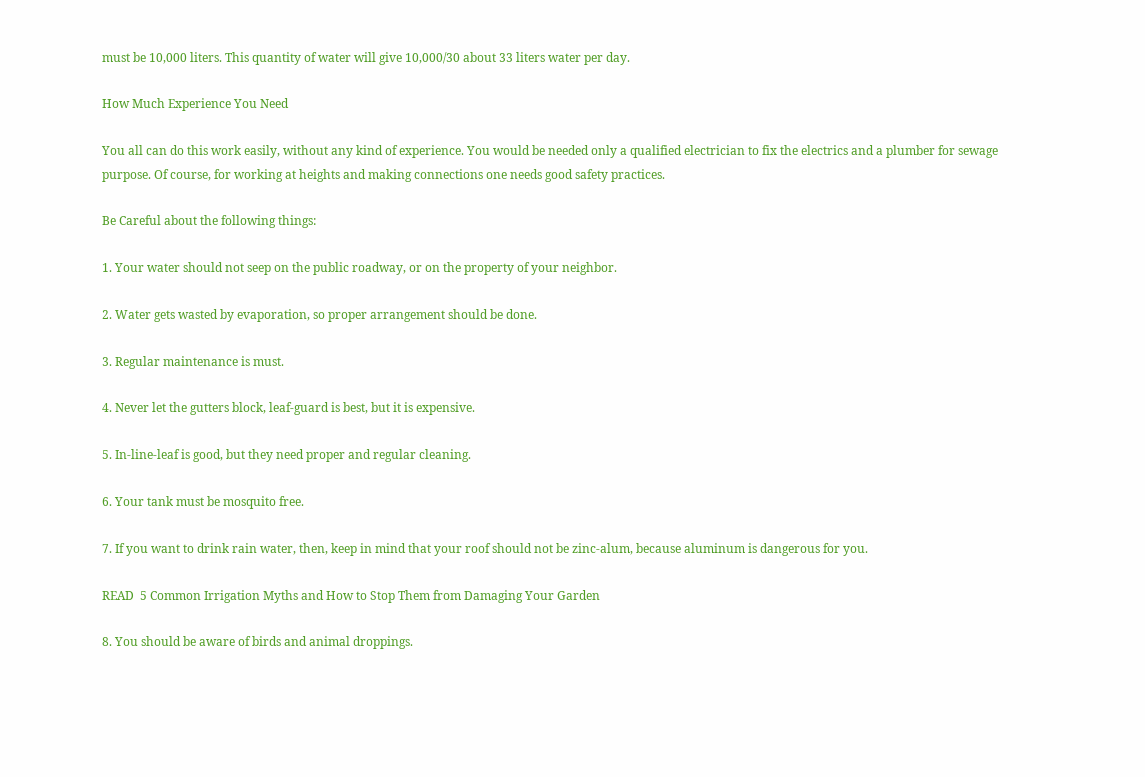must be 10,000 liters. This quantity of water will give 10,000/30 about 33 liters water per day.

How Much Experience You Need

You all can do this work easily, without any kind of experience. You would be needed only a qualified electrician to fix the electrics and a plumber for sewage purpose. Of course, for working at heights and making connections one needs good safety practices.

Be Careful about the following things:

1. Your water should not seep on the public roadway, or on the property of your neighbor.

2. Water gets wasted by evaporation, so proper arrangement should be done.

3. Regular maintenance is must.

4. Never let the gutters block, leaf-guard is best, but it is expensive.

5. In-line-leaf is good, but they need proper and regular cleaning.

6. Your tank must be mosquito free.

7. If you want to drink rain water, then, keep in mind that your roof should not be zinc-alum, because aluminum is dangerous for you.

READ  5 Common Irrigation Myths and How to Stop Them from Damaging Your Garden

8. You should be aware of birds and animal droppings.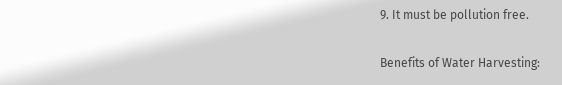9. It must be pollution free.

Benefits of Water Harvesting: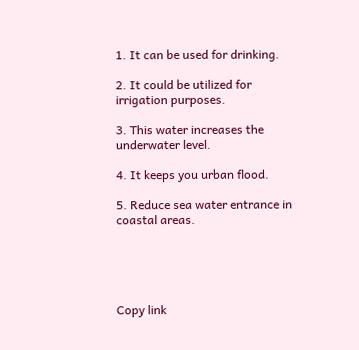1. It can be used for drinking.

2. It could be utilized for irrigation purposes.

3. This water increases the underwater level.

4. It keeps you urban flood.

5. Reduce sea water entrance in coastal areas.





Copy link